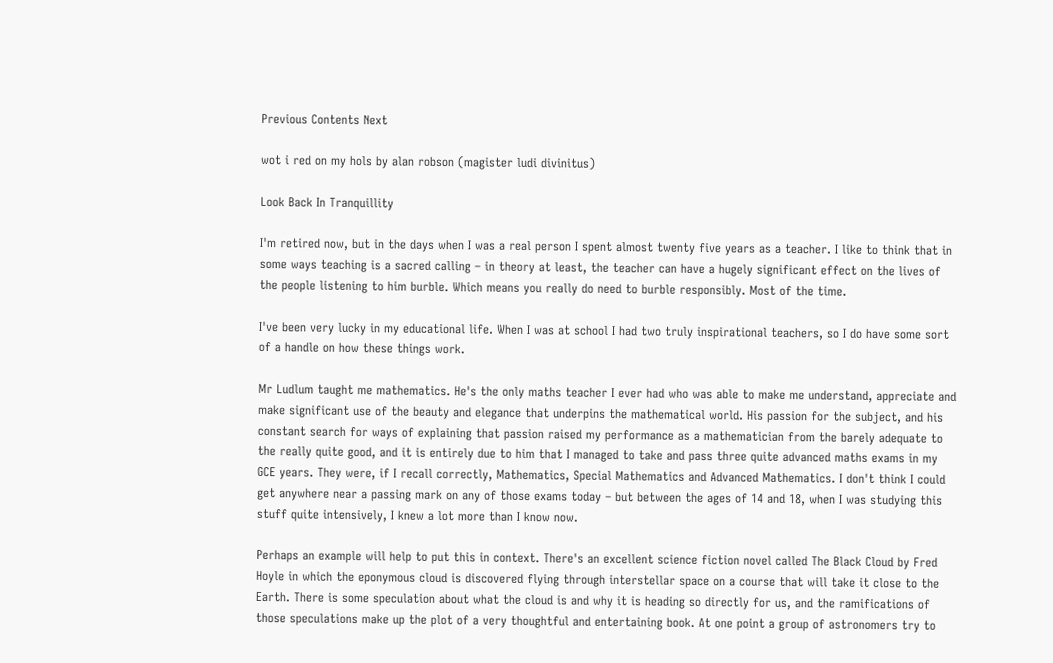Previous Contents Next

wot i red on my hols by alan robson (magister ludi divinitus)

Look Back In Tranquillity

I'm retired now, but in the days when I was a real person I spent almost twenty five years as a teacher. I like to think that in some ways teaching is a sacred calling – in theory at least, the teacher can have a hugely significant effect on the lives of the people listening to him burble. Which means you really do need to burble responsibly. Most of the time.

I've been very lucky in my educational life. When I was at school I had two truly inspirational teachers, so I do have some sort of a handle on how these things work.

Mr Ludlum taught me mathematics. He's the only maths teacher I ever had who was able to make me understand, appreciate and make significant use of the beauty and elegance that underpins the mathematical world. His passion for the subject, and his constant search for ways of explaining that passion raised my performance as a mathematician from the barely adequate to the really quite good, and it is entirely due to him that I managed to take and pass three quite advanced maths exams in my GCE years. They were, if I recall correctly, Mathematics, Special Mathematics and Advanced Mathematics. I don't think I could get anywhere near a passing mark on any of those exams today – but between the ages of 14 and 18, when I was studying this stuff quite intensively, I knew a lot more than I know now.

Perhaps an example will help to put this in context. There's an excellent science fiction novel called The Black Cloud by Fred Hoyle in which the eponymous cloud is discovered flying through interstellar space on a course that will take it close to the Earth. There is some speculation about what the cloud is and why it is heading so directly for us, and the ramifications of those speculations make up the plot of a very thoughtful and entertaining book. At one point a group of astronomers try to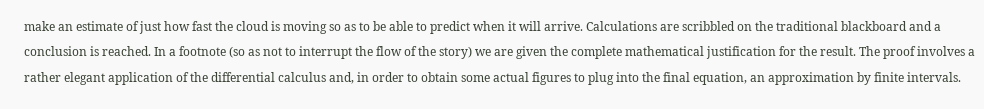make an estimate of just how fast the cloud is moving so as to be able to predict when it will arrive. Calculations are scribbled on the traditional blackboard and a conclusion is reached. In a footnote (so as not to interrupt the flow of the story) we are given the complete mathematical justification for the result. The proof involves a rather elegant application of the differential calculus and, in order to obtain some actual figures to plug into the final equation, an approximation by finite intervals.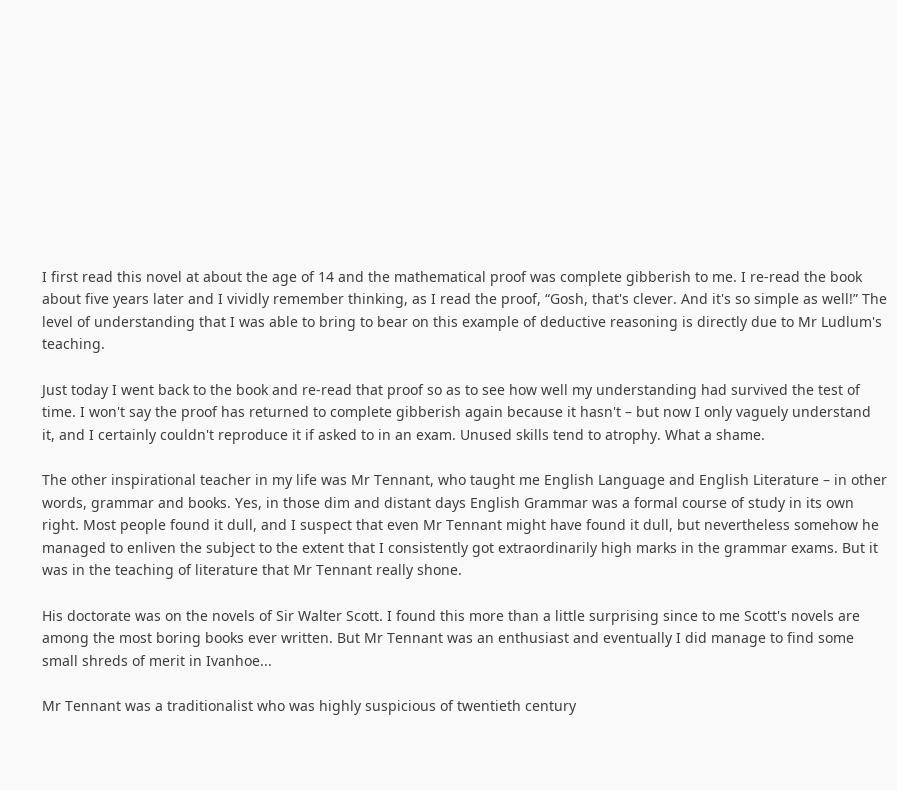I first read this novel at about the age of 14 and the mathematical proof was complete gibberish to me. I re-read the book about five years later and I vividly remember thinking, as I read the proof, “Gosh, that's clever. And it's so simple as well!” The level of understanding that I was able to bring to bear on this example of deductive reasoning is directly due to Mr Ludlum's teaching.

Just today I went back to the book and re-read that proof so as to see how well my understanding had survived the test of time. I won't say the proof has returned to complete gibberish again because it hasn't – but now I only vaguely understand it, and I certainly couldn't reproduce it if asked to in an exam. Unused skills tend to atrophy. What a shame.

The other inspirational teacher in my life was Mr Tennant, who taught me English Language and English Literature – in other words, grammar and books. Yes, in those dim and distant days English Grammar was a formal course of study in its own right. Most people found it dull, and I suspect that even Mr Tennant might have found it dull, but nevertheless somehow he managed to enliven the subject to the extent that I consistently got extraordinarily high marks in the grammar exams. But it was in the teaching of literature that Mr Tennant really shone.

His doctorate was on the novels of Sir Walter Scott. I found this more than a little surprising since to me Scott's novels are among the most boring books ever written. But Mr Tennant was an enthusiast and eventually I did manage to find some small shreds of merit in Ivanhoe...

Mr Tennant was a traditionalist who was highly suspicious of twentieth century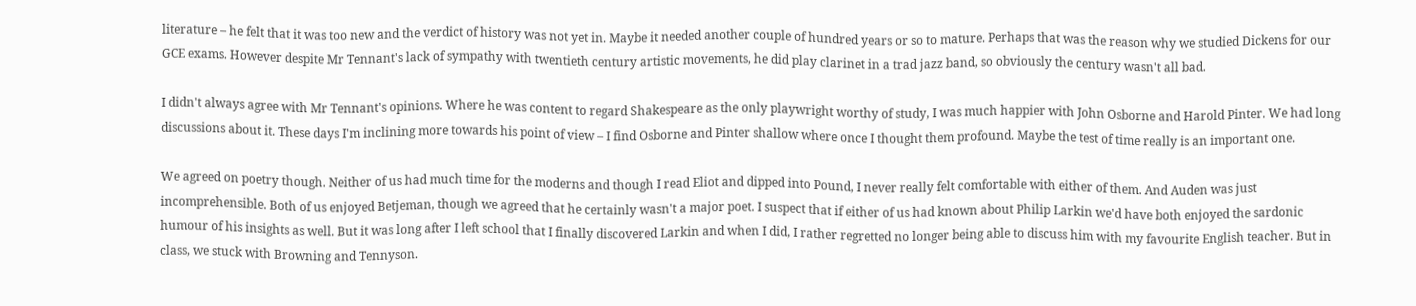literature – he felt that it was too new and the verdict of history was not yet in. Maybe it needed another couple of hundred years or so to mature. Perhaps that was the reason why we studied Dickens for our GCE exams. However despite Mr Tennant's lack of sympathy with twentieth century artistic movements, he did play clarinet in a trad jazz band, so obviously the century wasn't all bad.

I didn't always agree with Mr Tennant's opinions. Where he was content to regard Shakespeare as the only playwright worthy of study, I was much happier with John Osborne and Harold Pinter. We had long discussions about it. These days I'm inclining more towards his point of view – I find Osborne and Pinter shallow where once I thought them profound. Maybe the test of time really is an important one.

We agreed on poetry though. Neither of us had much time for the moderns and though I read Eliot and dipped into Pound, I never really felt comfortable with either of them. And Auden was just incomprehensible. Both of us enjoyed Betjeman, though we agreed that he certainly wasn't a major poet. I suspect that if either of us had known about Philip Larkin we'd have both enjoyed the sardonic humour of his insights as well. But it was long after I left school that I finally discovered Larkin and when I did, I rather regretted no longer being able to discuss him with my favourite English teacher. But in class, we stuck with Browning and Tennyson.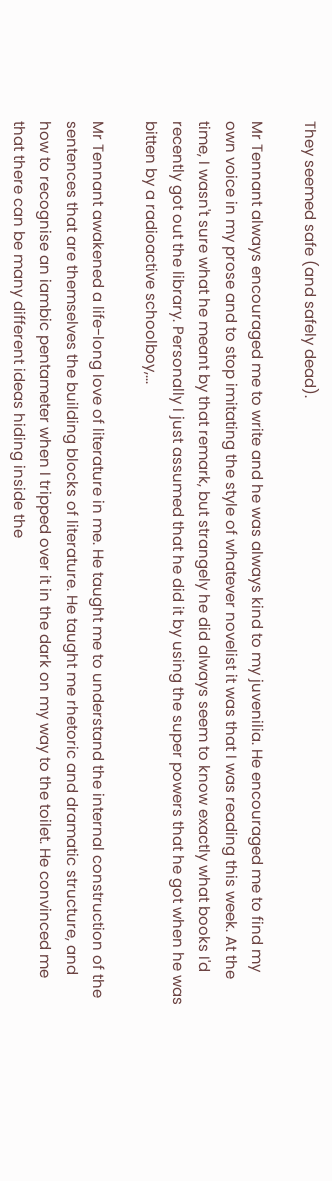They seemed safe (and safely dead).

Mr Tennant always encouraged me to write and he was always kind to my juvenilia. He encouraged me to find my own voice in my prose and to stop imitating the style of whatever novelist it was that I was reading this week. At the time, I wasn't sure what he meant by that remark, but strangely he did always seem to know exactly what books I'd recently got out the library. Personally I just assumed that he did it by using the super powers that he got when he was bitten by a radioactive schoolboy,...

Mr Tennant awakened a life-long love of literature in me. He taught me to understand the internal construction of the sentences that are themselves the building blocks of literature. He taught me rhetoric and dramatic structure, and how to recognise an iambic pentameter when I tripped over it in the dark on my way to the toilet. He convinced me that there can be many different ideas hiding inside the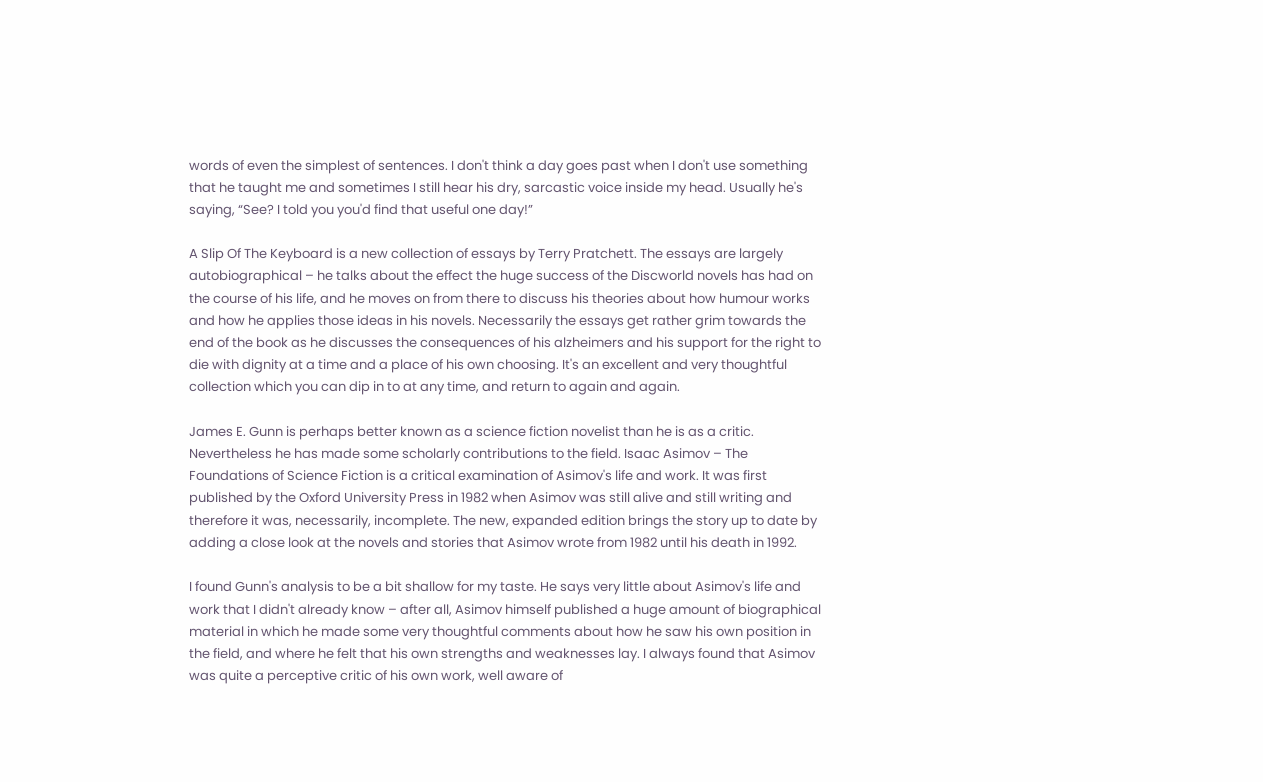words of even the simplest of sentences. I don't think a day goes past when I don't use something that he taught me and sometimes I still hear his dry, sarcastic voice inside my head. Usually he's saying, “See? I told you you'd find that useful one day!”

A Slip Of The Keyboard is a new collection of essays by Terry Pratchett. The essays are largely autobiographical – he talks about the effect the huge success of the Discworld novels has had on the course of his life, and he moves on from there to discuss his theories about how humour works and how he applies those ideas in his novels. Necessarily the essays get rather grim towards the end of the book as he discusses the consequences of his alzheimers and his support for the right to die with dignity at a time and a place of his own choosing. It's an excellent and very thoughtful collection which you can dip in to at any time, and return to again and again.

James E. Gunn is perhaps better known as a science fiction novelist than he is as a critic. Nevertheless he has made some scholarly contributions to the field. Isaac Asimov – The Foundations of Science Fiction is a critical examination of Asimov's life and work. It was first published by the Oxford University Press in 1982 when Asimov was still alive and still writing and therefore it was, necessarily, incomplete. The new, expanded edition brings the story up to date by adding a close look at the novels and stories that Asimov wrote from 1982 until his death in 1992.

I found Gunn's analysis to be a bit shallow for my taste. He says very little about Asimov's life and work that I didn't already know – after all, Asimov himself published a huge amount of biographical material in which he made some very thoughtful comments about how he saw his own position in the field, and where he felt that his own strengths and weaknesses lay. I always found that Asimov was quite a perceptive critic of his own work, well aware of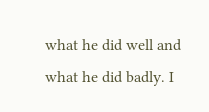what he did well and what he did badly. I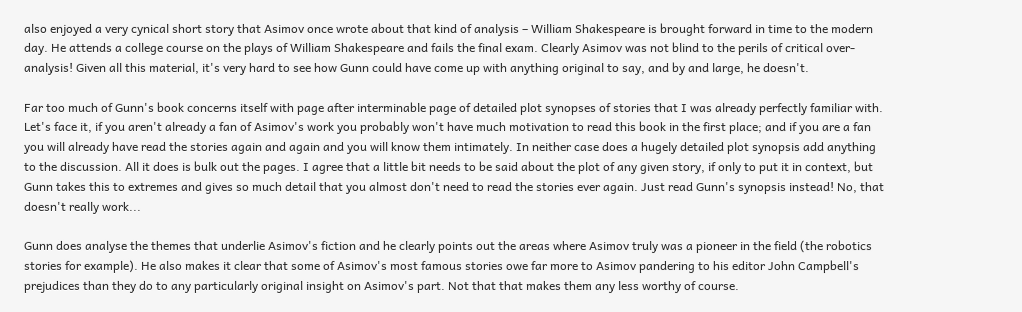also enjoyed a very cynical short story that Asimov once wrote about that kind of analysis – William Shakespeare is brought forward in time to the modern day. He attends a college course on the plays of William Shakespeare and fails the final exam. Clearly Asimov was not blind to the perils of critical over-analysis! Given all this material, it's very hard to see how Gunn could have come up with anything original to say, and by and large, he doesn't.

Far too much of Gunn's book concerns itself with page after interminable page of detailed plot synopses of stories that I was already perfectly familiar with. Let's face it, if you aren't already a fan of Asimov's work you probably won't have much motivation to read this book in the first place; and if you are a fan you will already have read the stories again and again and you will know them intimately. In neither case does a hugely detailed plot synopsis add anything to the discussion. All it does is bulk out the pages. I agree that a little bit needs to be said about the plot of any given story, if only to put it in context, but Gunn takes this to extremes and gives so much detail that you almost don't need to read the stories ever again. Just read Gunn's synopsis instead! No, that doesn't really work...

Gunn does analyse the themes that underlie Asimov's fiction and he clearly points out the areas where Asimov truly was a pioneer in the field (the robotics stories for example). He also makes it clear that some of Asimov's most famous stories owe far more to Asimov pandering to his editor John Campbell's prejudices than they do to any particularly original insight on Asimov's part. Not that that makes them any less worthy of course.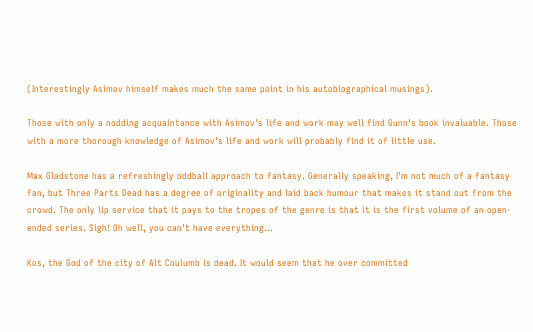(Interestingly Asimov himself makes much the same point in his autobiographical musings).

Those with only a nodding acquaintance with Asimov's life and work may well find Gunn's book invaluable. Those with a more thorough knowledge of Asimov's life and work will probably find it of little use.

Max Gladstone has a refreshingly oddball approach to fantasy. Generally speaking, I'm not much of a fantasy fan, but Three Parts Dead has a degree of originality and laid back humour that makes it stand out from the crowd. The only lip service that it pays to the tropes of the genre is that it is the first volume of an open-ended series. Sigh! Oh well, you can't have everything...

Kos, the God of the city of Alt Coulumb is dead. It would seem that he over committed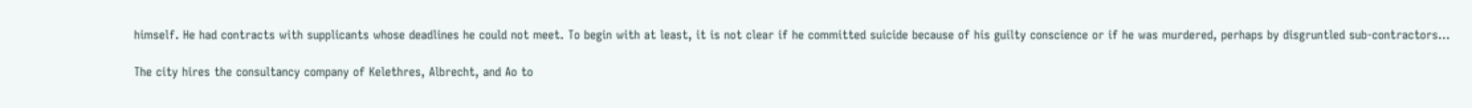himself. He had contracts with supplicants whose deadlines he could not meet. To begin with at least, it is not clear if he committed suicide because of his guilty conscience or if he was murdered, perhaps by disgruntled sub-contractors...

The city hires the consultancy company of Kelethres, Albrecht, and Ao to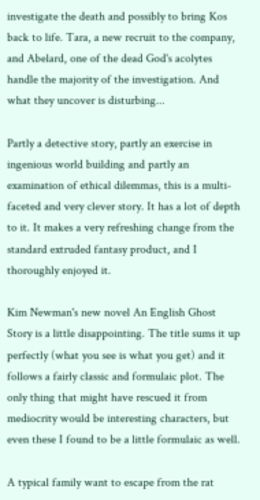investigate the death and possibly to bring Kos back to life. Tara, a new recruit to the company, and Abelard, one of the dead God's acolytes handle the majority of the investigation. And what they uncover is disturbing...

Partly a detective story, partly an exercise in ingenious world building and partly an examination of ethical dilemmas, this is a multi-faceted and very clever story. It has a lot of depth to it. It makes a very refreshing change from the standard extruded fantasy product, and I thoroughly enjoyed it.

Kim Newman's new novel An English Ghost Story is a little disappointing. The title sums it up perfectly (what you see is what you get) and it follows a fairly classic and formulaic plot. The only thing that might have rescued it from mediocrity would be interesting characters, but even these I found to be a little formulaic as well.

A typical family want to escape from the rat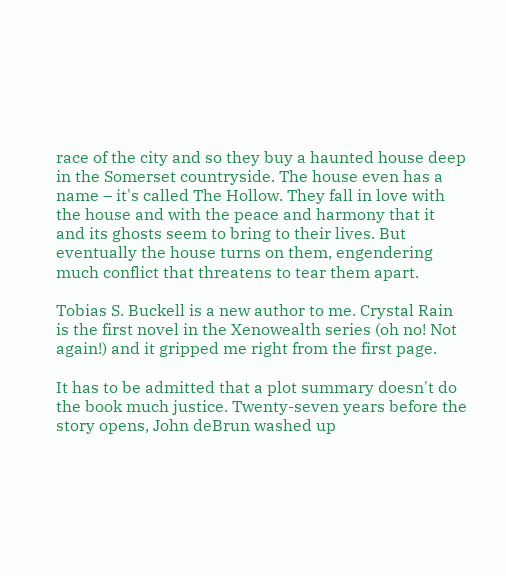race of the city and so they buy a haunted house deep in the Somerset countryside. The house even has a name – it's called The Hollow. They fall in love with the house and with the peace and harmony that it and its ghosts seem to bring to their lives. But eventually the house turns on them, engendering much conflict that threatens to tear them apart.

Tobias S. Buckell is a new author to me. Crystal Rain is the first novel in the Xenowealth series (oh no! Not again!) and it gripped me right from the first page.

It has to be admitted that a plot summary doesn't do the book much justice. Twenty-seven years before the story opens, John deBrun washed up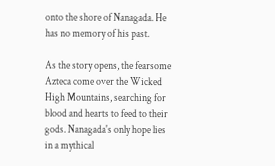onto the shore of Nanagada. He has no memory of his past.

As the story opens, the fearsome Azteca come over the Wicked High Mountains, searching for blood and hearts to feed to their gods. Nanagada's only hope lies in a mythical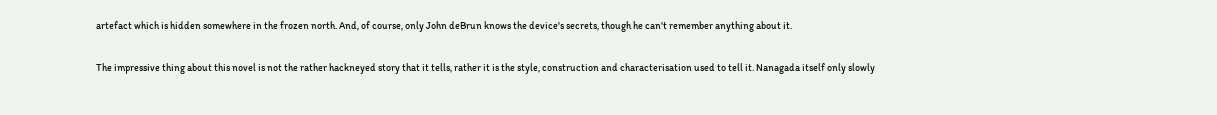artefact which is hidden somewhere in the frozen north. And, of course, only John deBrun knows the device's secrets, though he can't remember anything about it.

The impressive thing about this novel is not the rather hackneyed story that it tells, rather it is the style, construction and characterisation used to tell it. Nanagada itself only slowly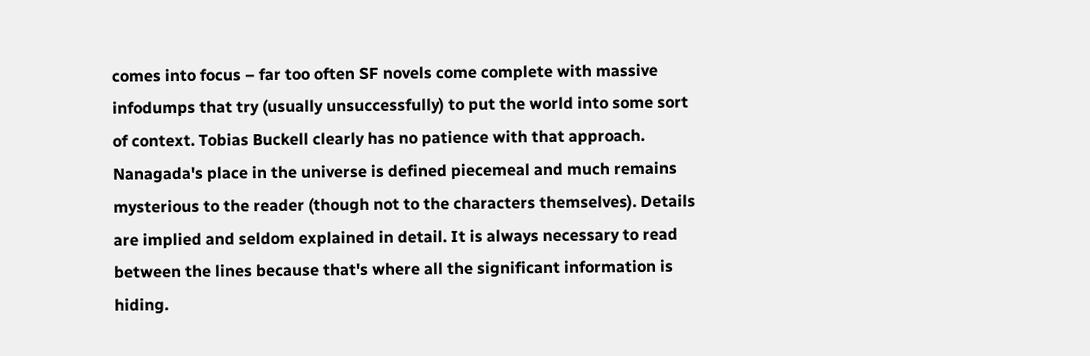comes into focus – far too often SF novels come complete with massive infodumps that try (usually unsuccessfully) to put the world into some sort of context. Tobias Buckell clearly has no patience with that approach. Nanagada's place in the universe is defined piecemeal and much remains mysterious to the reader (though not to the characters themselves). Details are implied and seldom explained in detail. It is always necessary to read between the lines because that's where all the significant information is hiding.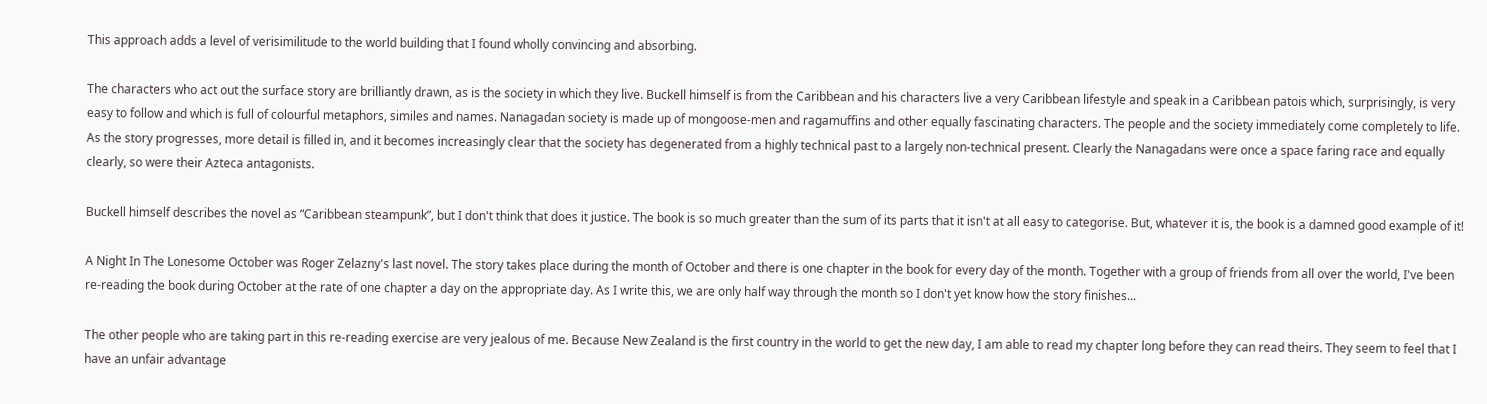This approach adds a level of verisimilitude to the world building that I found wholly convincing and absorbing.

The characters who act out the surface story are brilliantly drawn, as is the society in which they live. Buckell himself is from the Caribbean and his characters live a very Caribbean lifestyle and speak in a Caribbean patois which, surprisingly, is very easy to follow and which is full of colourful metaphors, similes and names. Nanagadan society is made up of mongoose-men and ragamuffins and other equally fascinating characters. The people and the society immediately come completely to life. As the story progresses, more detail is filled in, and it becomes increasingly clear that the society has degenerated from a highly technical past to a largely non-technical present. Clearly the Nanagadans were once a space faring race and equally clearly, so were their Azteca antagonists.

Buckell himself describes the novel as “Caribbean steampunk”, but I don't think that does it justice. The book is so much greater than the sum of its parts that it isn't at all easy to categorise. But, whatever it is, the book is a damned good example of it!

A Night In The Lonesome October was Roger Zelazny's last novel. The story takes place during the month of October and there is one chapter in the book for every day of the month. Together with a group of friends from all over the world, I've been re-reading the book during October at the rate of one chapter a day on the appropriate day. As I write this, we are only half way through the month so I don't yet know how the story finishes...

The other people who are taking part in this re-reading exercise are very jealous of me. Because New Zealand is the first country in the world to get the new day, I am able to read my chapter long before they can read theirs. They seem to feel that I have an unfair advantage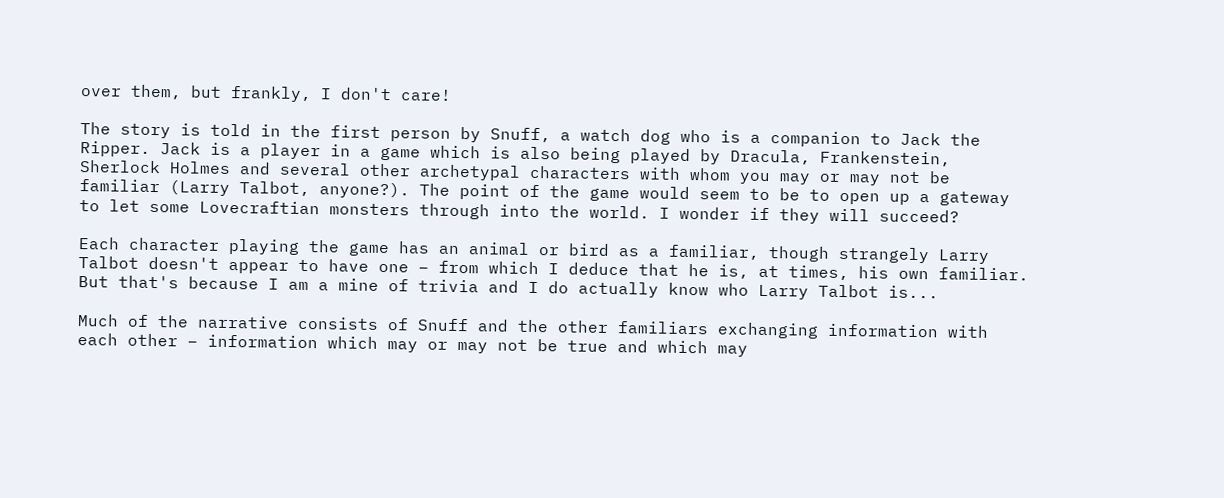over them, but frankly, I don't care!

The story is told in the first person by Snuff, a watch dog who is a companion to Jack the Ripper. Jack is a player in a game which is also being played by Dracula, Frankenstein, Sherlock Holmes and several other archetypal characters with whom you may or may not be familiar (Larry Talbot, anyone?). The point of the game would seem to be to open up a gateway to let some Lovecraftian monsters through into the world. I wonder if they will succeed?

Each character playing the game has an animal or bird as a familiar, though strangely Larry Talbot doesn't appear to have one – from which I deduce that he is, at times, his own familiar. But that's because I am a mine of trivia and I do actually know who Larry Talbot is...

Much of the narrative consists of Snuff and the other familiars exchanging information with each other – information which may or may not be true and which may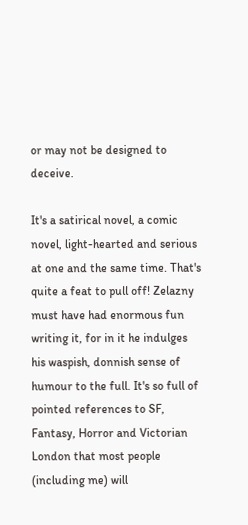or may not be designed to deceive.

It's a satirical novel, a comic novel, light-hearted and serious at one and the same time. That's quite a feat to pull off! Zelazny must have had enormous fun writing it, for in it he indulges his waspish, donnish sense of humour to the full. It's so full of pointed references to SF, Fantasy, Horror and Victorian London that most people (including me) will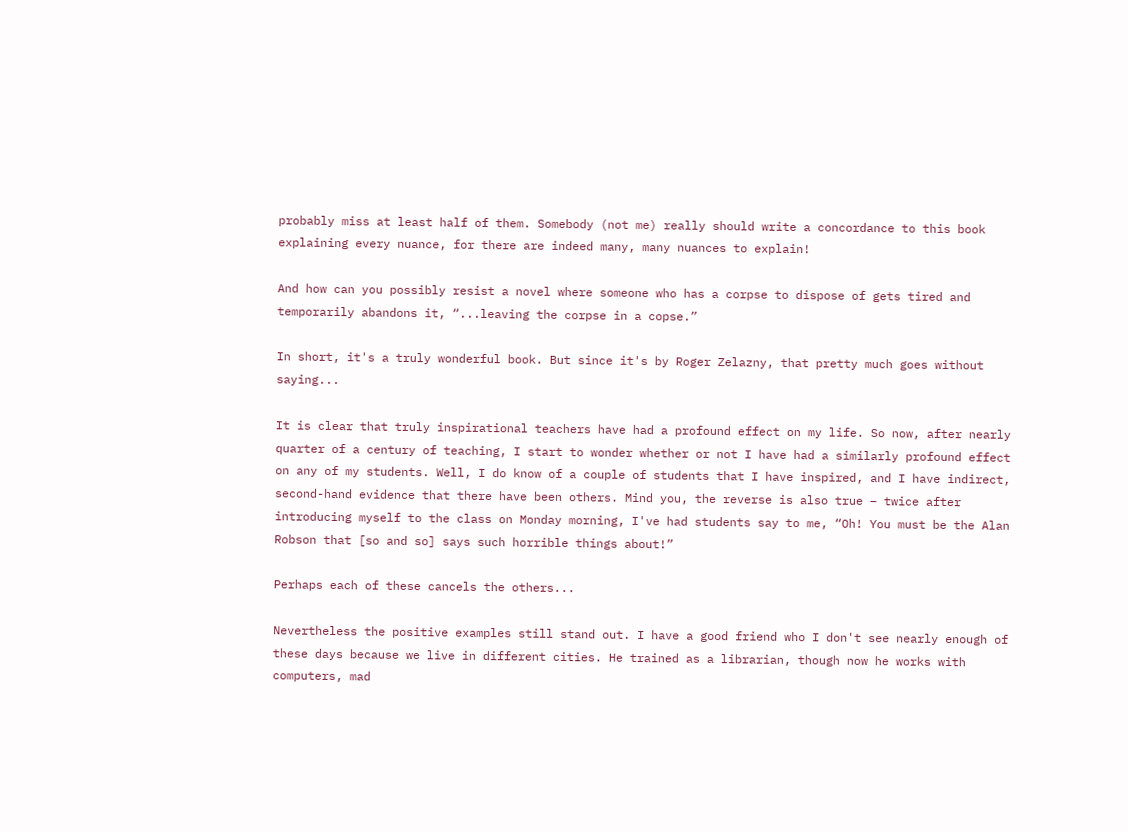probably miss at least half of them. Somebody (not me) really should write a concordance to this book explaining every nuance, for there are indeed many, many nuances to explain!

And how can you possibly resist a novel where someone who has a corpse to dispose of gets tired and temporarily abandons it, “...leaving the corpse in a copse.”

In short, it's a truly wonderful book. But since it's by Roger Zelazny, that pretty much goes without saying...

It is clear that truly inspirational teachers have had a profound effect on my life. So now, after nearly quarter of a century of teaching, I start to wonder whether or not I have had a similarly profound effect on any of my students. Well, I do know of a couple of students that I have inspired, and I have indirect, second-hand evidence that there have been others. Mind you, the reverse is also true – twice after introducing myself to the class on Monday morning, I've had students say to me, “Oh! You must be the Alan Robson that [so and so] says such horrible things about!”

Perhaps each of these cancels the others...

Nevertheless the positive examples still stand out. I have a good friend who I don't see nearly enough of these days because we live in different cities. He trained as a librarian, though now he works with computers, mad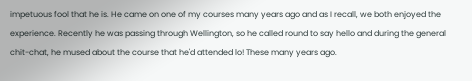impetuous fool that he is. He came on one of my courses many years ago and as I recall, we both enjoyed the experience. Recently he was passing through Wellington, so he called round to say hello and during the general chit-chat, he mused about the course that he'd attended lo! These many years ago.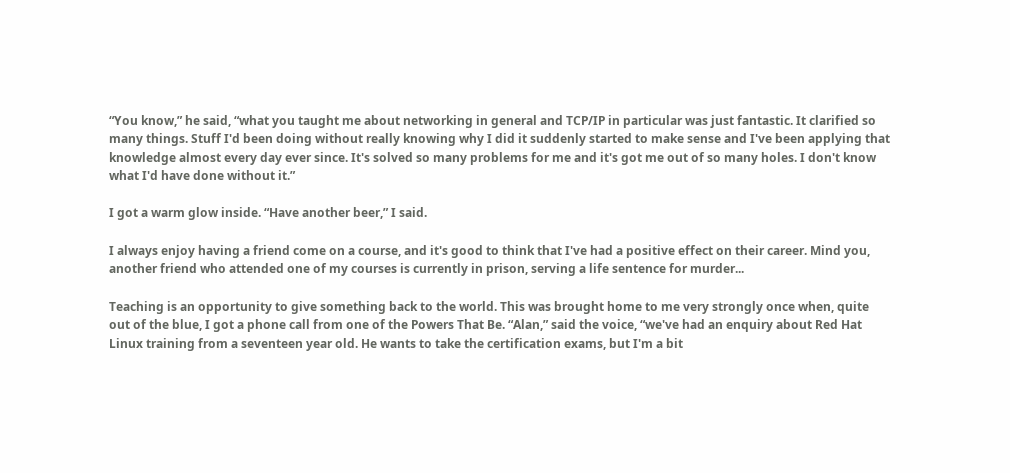“You know,” he said, “what you taught me about networking in general and TCP/IP in particular was just fantastic. It clarified so many things. Stuff I'd been doing without really knowing why I did it suddenly started to make sense and I've been applying that knowledge almost every day ever since. It's solved so many problems for me and it's got me out of so many holes. I don't know what I'd have done without it.”

I got a warm glow inside. “Have another beer,” I said.

I always enjoy having a friend come on a course, and it's good to think that I've had a positive effect on their career. Mind you, another friend who attended one of my courses is currently in prison, serving a life sentence for murder...

Teaching is an opportunity to give something back to the world. This was brought home to me very strongly once when, quite out of the blue, I got a phone call from one of the Powers That Be. “Alan,” said the voice, “we've had an enquiry about Red Hat Linux training from a seventeen year old. He wants to take the certification exams, but I'm a bit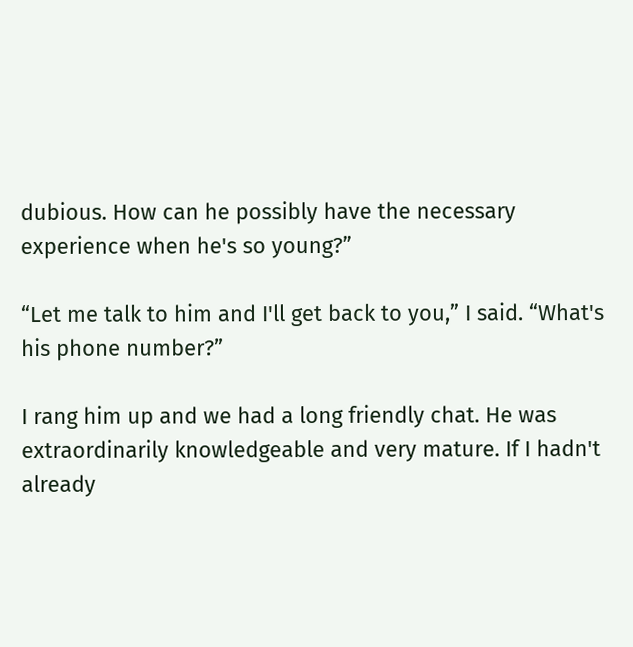dubious. How can he possibly have the necessary experience when he's so young?”

“Let me talk to him and I'll get back to you,” I said. “What's his phone number?”

I rang him up and we had a long friendly chat. He was extraordinarily knowledgeable and very mature. If I hadn't already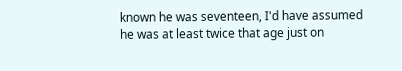known he was seventeen, I'd have assumed he was at least twice that age just on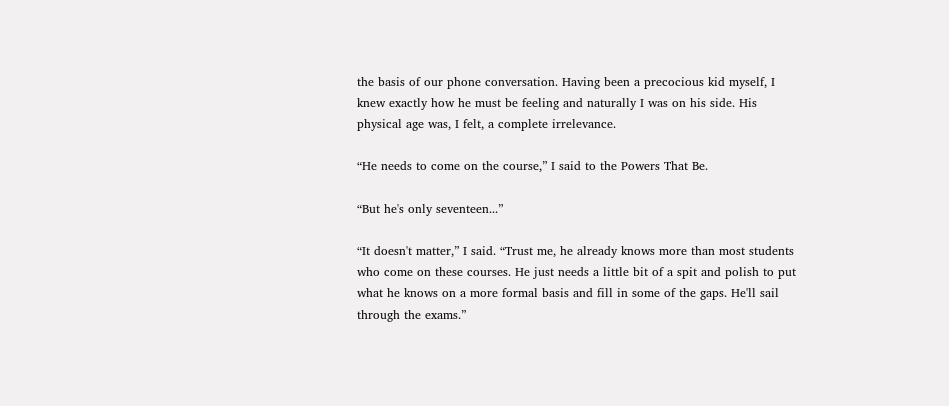the basis of our phone conversation. Having been a precocious kid myself, I knew exactly how he must be feeling and naturally I was on his side. His physical age was, I felt, a complete irrelevance.

“He needs to come on the course,” I said to the Powers That Be.

“But he's only seventeen...”

“It doesn't matter,” I said. “Trust me, he already knows more than most students who come on these courses. He just needs a little bit of a spit and polish to put what he knows on a more formal basis and fill in some of the gaps. He'll sail through the exams.”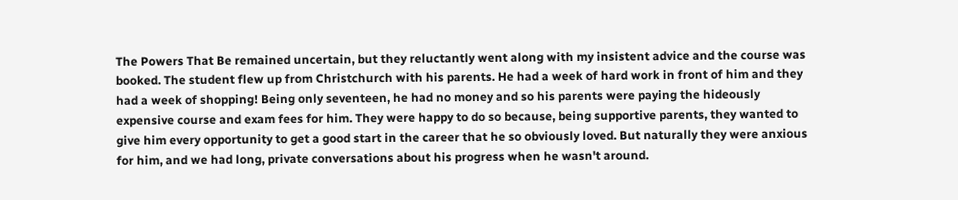The Powers That Be remained uncertain, but they reluctantly went along with my insistent advice and the course was booked. The student flew up from Christchurch with his parents. He had a week of hard work in front of him and they had a week of shopping! Being only seventeen, he had no money and so his parents were paying the hideously expensive course and exam fees for him. They were happy to do so because, being supportive parents, they wanted to give him every opportunity to get a good start in the career that he so obviously loved. But naturally they were anxious for him, and we had long, private conversations about his progress when he wasn't around.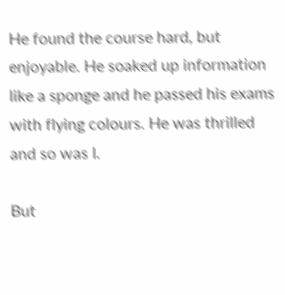He found the course hard, but enjoyable. He soaked up information like a sponge and he passed his exams with flying colours. He was thrilled and so was I.

But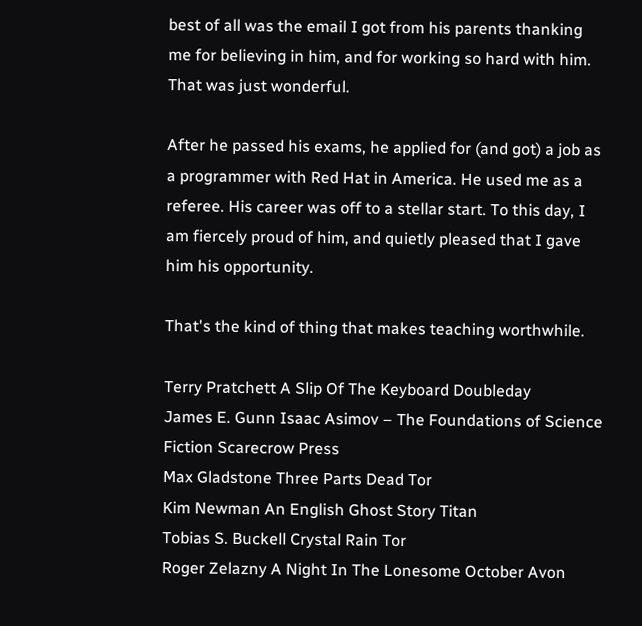best of all was the email I got from his parents thanking me for believing in him, and for working so hard with him. That was just wonderful.

After he passed his exams, he applied for (and got) a job as a programmer with Red Hat in America. He used me as a referee. His career was off to a stellar start. To this day, I am fiercely proud of him, and quietly pleased that I gave him his opportunity.

That's the kind of thing that makes teaching worthwhile.

Terry Pratchett A Slip Of The Keyboard Doubleday
James E. Gunn Isaac Asimov – The Foundations of Science Fiction Scarecrow Press
Max Gladstone Three Parts Dead Tor
Kim Newman An English Ghost Story Titan
Tobias S. Buckell Crystal Rain Tor
Roger Zelazny A Night In The Lonesome October Avon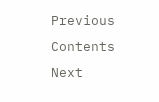Previous Contents Next